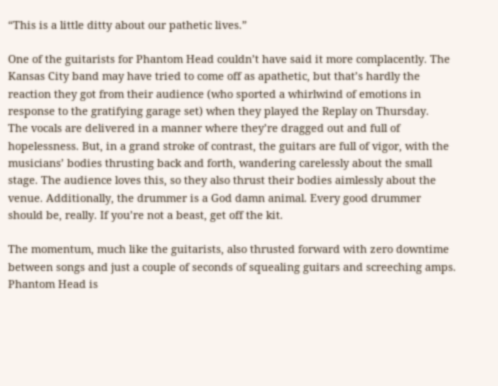“This is a little ditty about our pathetic lives.”

One of the guitarists for Phantom Head couldn’t have said it more complacently. The Kansas City band may have tried to come off as apathetic, but that’s hardly the reaction they got from their audience (who sported a whirlwind of emotions in response to the gratifying garage set) when they played the Replay on Thursday.
The vocals are delivered in a manner where they’re dragged out and full of hopelessness. But, in a grand stroke of contrast, the guitars are full of vigor, with the musicians’ bodies thrusting back and forth, wandering carelessly about the small stage. The audience loves this, so they also thrust their bodies aimlessly about the venue. Additionally, the drummer is a God damn animal. Every good drummer should be, really. If you’re not a beast, get off the kit.

The momentum, much like the guitarists, also thrusted forward with zero downtime between songs and just a couple of seconds of squealing guitars and screeching amps. Phantom Head is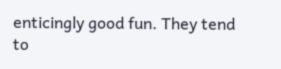enticingly good fun. They tend to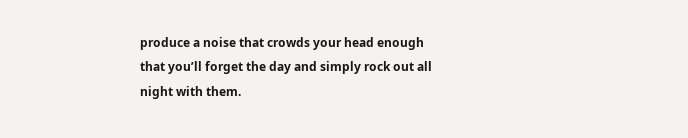produce a noise that crowds your head enough that you’ll forget the day and simply rock out all night with them.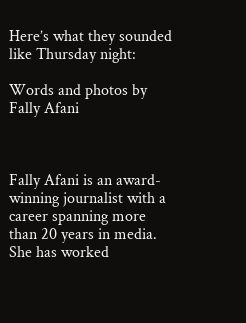Here’s what they sounded like Thursday night:

Words and photos by Fally Afani



Fally Afani is an award-winning journalist with a career spanning more than 20 years in media. She has worked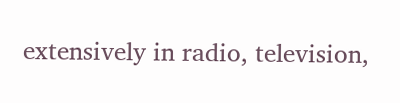extensively in radio, television,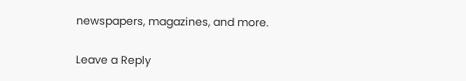newspapers, magazines, and more.

Leave a Reply